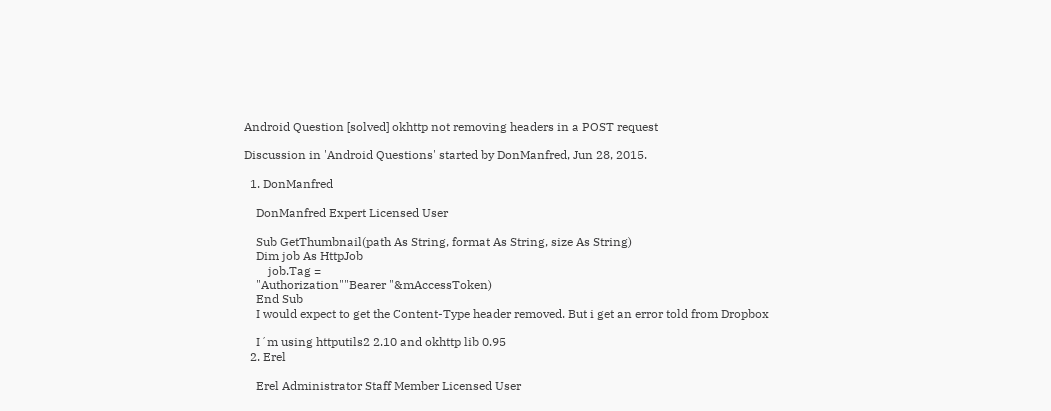Android Question [solved] okhttp not removing headers in a POST request

Discussion in 'Android Questions' started by DonManfred, Jun 28, 2015.

  1. DonManfred

    DonManfred Expert Licensed User

    Sub GetThumbnail(path As String, format As String, size As String)
    Dim job As HttpJob
        job.Tag =
    "Authorization""Bearer "&mAccessToken)
    End Sub
    I would expect to get the Content-Type header removed. But i get an error told from Dropbox

    I´m using httputils2 2.10 and okhttp lib 0.95
  2. Erel

    Erel Administrator Staff Member Licensed User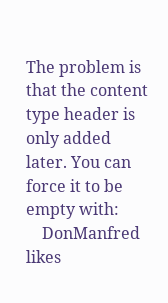The problem is that the content type header is only added later. You can force it to be empty with:
    DonManfred likes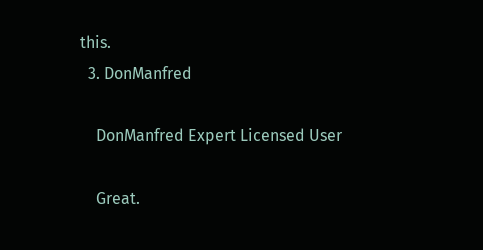this.
  3. DonManfred

    DonManfred Expert Licensed User

    Great.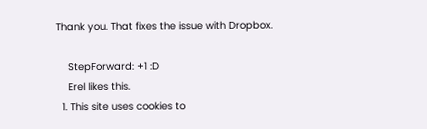Thank you. That fixes the issue with Dropbox.

    StepForward: +1 :D
    Erel likes this.
  1. This site uses cookies to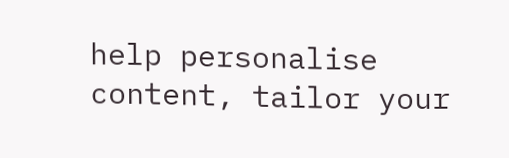help personalise content, tailor your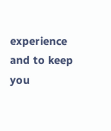experience and to keep you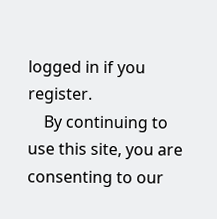logged in if you register.
    By continuing to use this site, you are consenting to our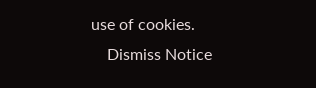use of cookies.
    Dismiss Notice